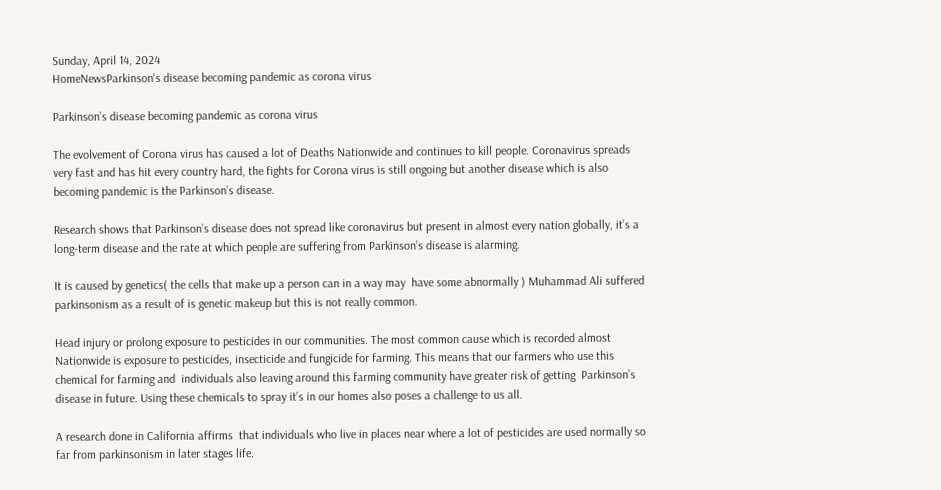Sunday, April 14, 2024
HomeNewsParkinson's disease becoming pandemic as corona virus

Parkinson’s disease becoming pandemic as corona virus

The evolvement of Corona virus has caused a lot of Deaths Nationwide and continues to kill people. Coronavirus spreads  very fast and has hit every country hard, the fights for Corona virus is still ongoing but another disease which is also becoming pandemic is the Parkinson’s disease.

Research shows that Parkinson’s disease does not spread like coronavirus but present in almost every nation globally, it’s a long-term disease and the rate at which people are suffering from Parkinson’s disease is alarming.

It is caused by genetics( the cells that make up a person can in a way may  have some abnormally ) Muhammad Ali suffered parkinsonism as a result of is genetic makeup but this is not really common.

Head injury or prolong exposure to pesticides in our communities. The most common cause which is recorded almost Nationwide is exposure to pesticides, insecticide and fungicide for farming. This means that our farmers who use this chemical for farming and  individuals also leaving around this farming community have greater risk of getting  Parkinson’s disease in future. Using these chemicals to spray it’s in our homes also poses a challenge to us all.

A research done in California affirms  that individuals who live in places near where a lot of pesticides are used normally so far from parkinsonism in later stages life.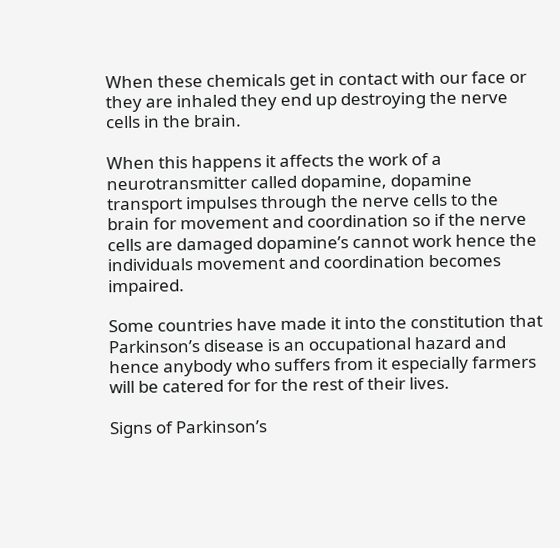When these chemicals get in contact with our face or they are inhaled they end up destroying the nerve cells in the brain.

When this happens it affects the work of a neurotransmitter called dopamine, dopamine transport impulses through the nerve cells to the brain for movement and coordination so if the nerve cells are damaged dopamine’s cannot work hence the individuals movement and coordination becomes impaired.

Some countries have made it into the constitution that Parkinson’s disease is an occupational hazard and hence anybody who suffers from it especially farmers will be catered for for the rest of their lives.

Signs of Parkinson’s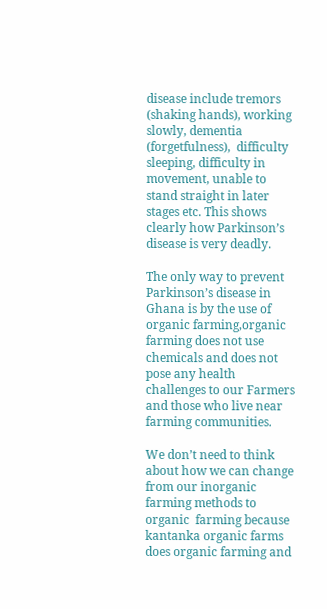disease include tremors (shaking hands), working slowly, dementia (forgetfulness),  difficulty sleeping, difficulty in movement, unable to stand straight in later stages etc. This shows clearly how Parkinson’s disease is very deadly.

The only way to prevent Parkinson’s disease in Ghana is by the use of organic farming,organic farming does not use chemicals and does not pose any health challenges to our Farmers and those who live near farming communities.

We don’t need to think about how we can change from our inorganic  farming methods to organic  farming because kantanka organic farms  does organic farming and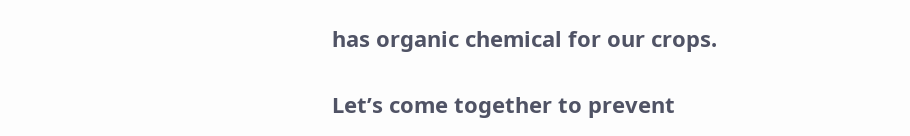has organic chemical for our crops.

Let’s come together to prevent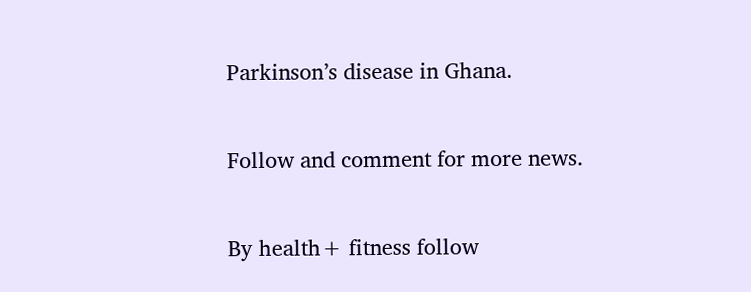Parkinson’s disease in Ghana.

Follow and comment for more news.

By health+ fitness follow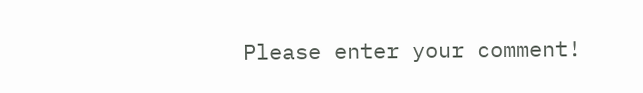Please enter your comment!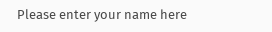Please enter your name here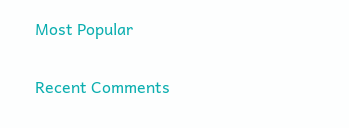Most Popular

Recent Comments